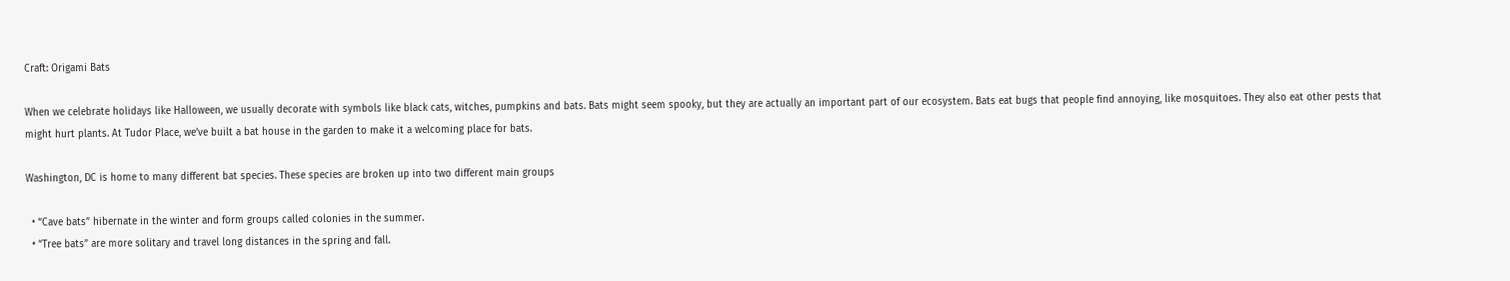Craft: Origami Bats

When we celebrate holidays like Halloween, we usually decorate with symbols like black cats, witches, pumpkins and bats. Bats might seem spooky, but they are actually an important part of our ecosystem. Bats eat bugs that people find annoying, like mosquitoes. They also eat other pests that might hurt plants. At Tudor Place, we’ve built a bat house in the garden to make it a welcoming place for bats.

Washington, DC is home to many different bat species. These species are broken up into two different main groups

  • “Cave bats” hibernate in the winter and form groups called colonies in the summer.
  • “Tree bats” are more solitary and travel long distances in the spring and fall.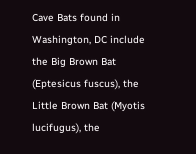Cave Bats found in Washington, DC include the Big Brown Bat (Eptesicus fuscus), the Little Brown Bat (Myotis lucifugus), the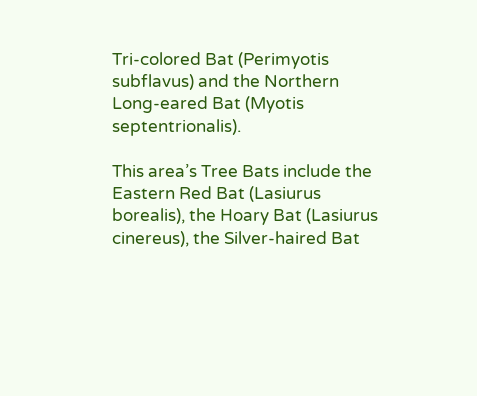Tri-colored Bat (Perimyotis subflavus) and the Northern Long-eared Bat (Myotis septentrionalis).

This area’s Tree Bats include the Eastern Red Bat (Lasiurus borealis), the Hoary Bat (Lasiurus cinereus), the Silver-haired Bat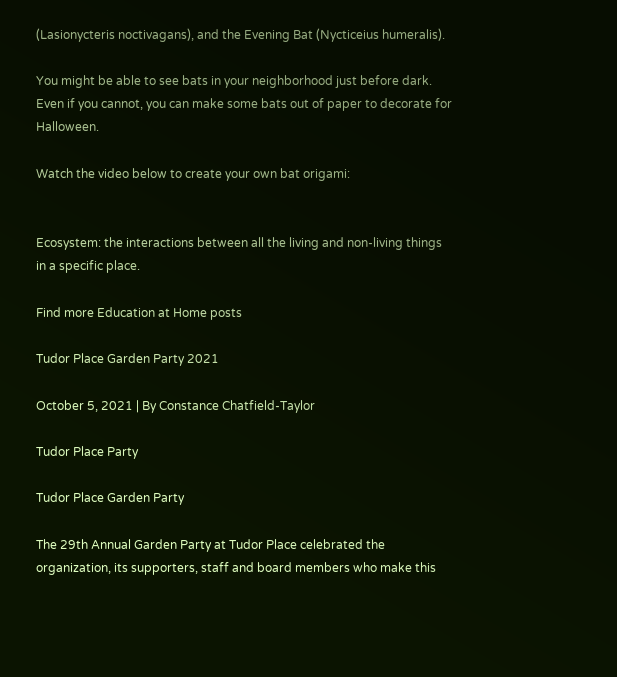(Lasionycteris noctivagans), and the Evening Bat (Nycticeius humeralis).

You might be able to see bats in your neighborhood just before dark. Even if you cannot, you can make some bats out of paper to decorate for Halloween.

Watch the video below to create your own bat origami:


Ecosystem: the interactions between all the living and non-living things in a specific place.

Find more Education at Home posts

Tudor Place Garden Party 2021

October 5, 2021 | By Constance Chatfield-Taylor

Tudor Place Party

Tudor Place Garden Party

The 29th Annual Garden Party at Tudor Place celebrated the organization, its supporters, staff and board members who make this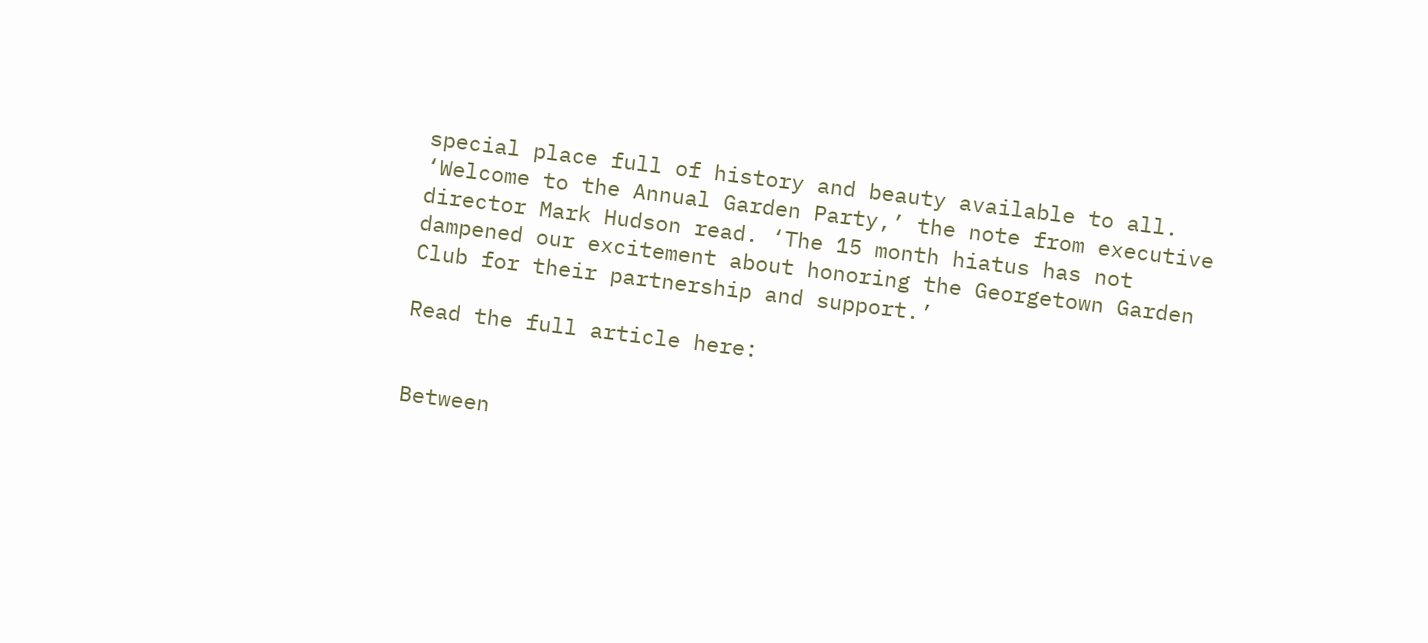special place full of history and beauty available to all. ‘Welcome to the Annual Garden Party,’ the note from executive director Mark Hudson read. ‘The 15 month hiatus has not dampened our excitement about honoring the Georgetown Garden Club for their partnership and support.’

Read the full article here:


Between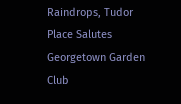Raindrops, Tudor Place Salutes Georgetown Garden Club